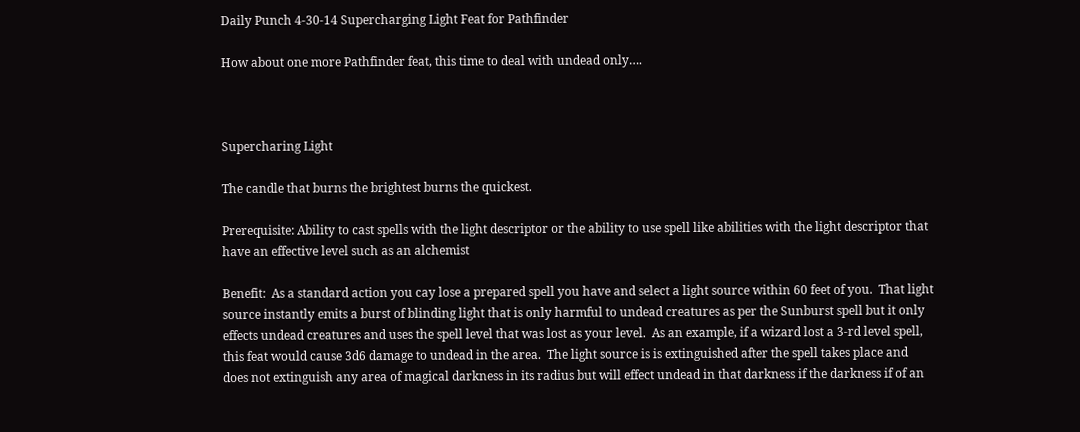Daily Punch 4-30-14 Supercharging Light Feat for Pathfinder

How about one more Pathfinder feat, this time to deal with undead only….



Supercharing Light

The candle that burns the brightest burns the quickest.

Prerequisite: Ability to cast spells with the light descriptor or the ability to use spell like abilities with the light descriptor that have an effective level such as an alchemist

Benefit:  As a standard action you cay lose a prepared spell you have and select a light source within 60 feet of you.  That light source instantly emits a burst of blinding light that is only harmful to undead creatures as per the Sunburst spell but it only effects undead creatures and uses the spell level that was lost as your level.  As an example, if a wizard lost a 3-rd level spell, this feat would cause 3d6 damage to undead in the area.  The light source is is extinguished after the spell takes place and does not extinguish any area of magical darkness in its radius but will effect undead in that darkness if the darkness if of an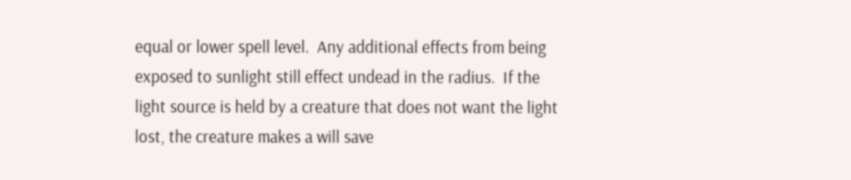equal or lower spell level.  Any additional effects from being exposed to sunlight still effect undead in the radius.  If the light source is held by a creature that does not want the light lost, the creature makes a will save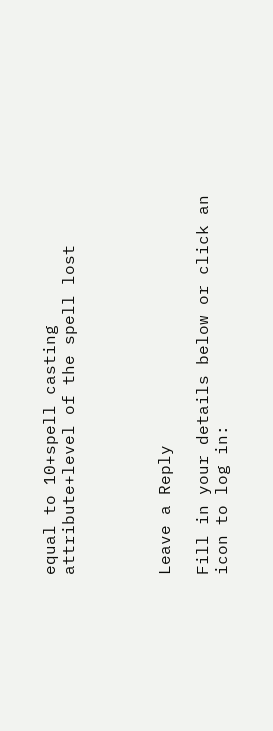equal to 10+spell casting attribute+level of the spell lost




Leave a Reply

Fill in your details below or click an icon to log in: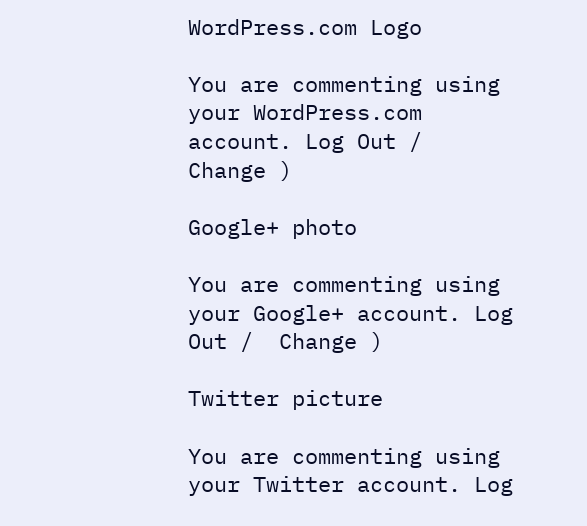WordPress.com Logo

You are commenting using your WordPress.com account. Log Out /  Change )

Google+ photo

You are commenting using your Google+ account. Log Out /  Change )

Twitter picture

You are commenting using your Twitter account. Log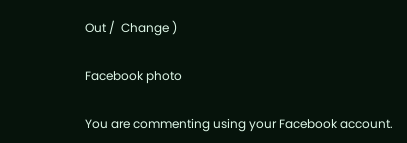Out /  Change )

Facebook photo

You are commenting using your Facebook account.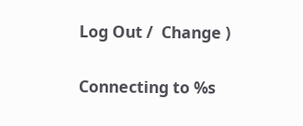Log Out /  Change )

Connecting to %s